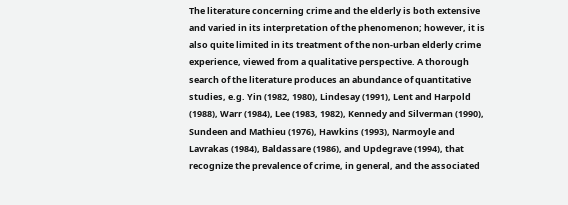The literature concerning crime and the elderly is both extensive and varied in its interpretation of the phenomenon; however, it is also quite limited in its treatment of the non-urban elderly crime experience, viewed from a qualitative perspective. A thorough search of the literature produces an abundance of quantitative studies, e.g. Yin (1982, 1980), Lindesay (1991), Lent and Harpold (1988), Warr (1984), Lee (1983, 1982), Kennedy and Silverman (1990), Sundeen and Mathieu (1976), Hawkins (1993), Narmoyle and Lavrakas (1984), Baldassare (1986), and Updegrave (1994), that recognize the prevalence of crime, in general, and the associated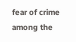fear of crime among the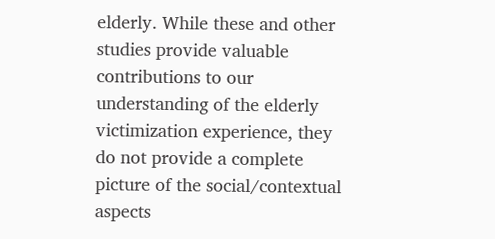elderly. While these and other studies provide valuable contributions to our understanding of the elderly victimization experience, they do not provide a complete picture of the social/contextual aspects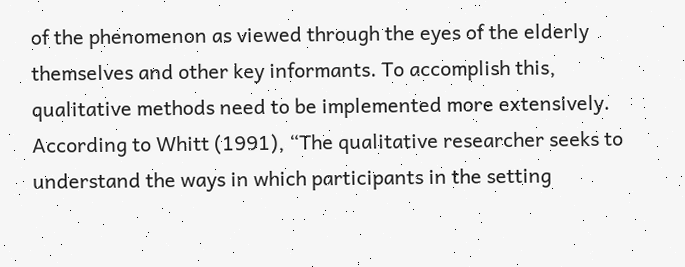of the phenomenon as viewed through the eyes of the elderly themselves and other key informants. To accomplish this, qualitative methods need to be implemented more extensively. According to Whitt (1991), “The qualitative researcher seeks to understand the ways in which participants in the setting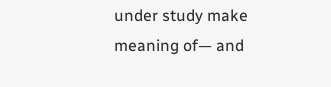under study make meaning of— and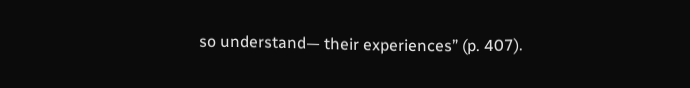so understand— their experiences” (p. 407).